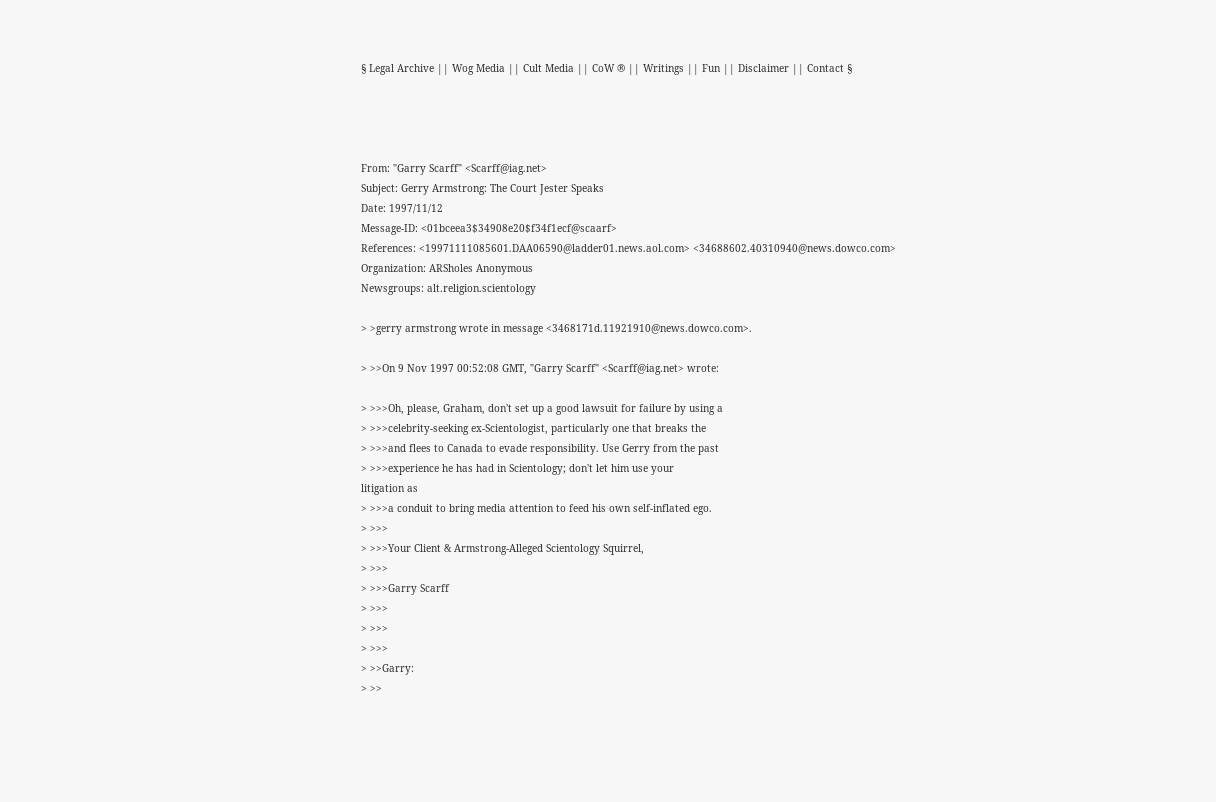§ Legal Archive || Wog Media || Cult Media || CoW ® || Writings || Fun || Disclaimer || Contact §




From: "Garry Scarff" <Scarff@iag.net>
Subject: Gerry Armstrong: The Court Jester Speaks
Date: 1997/11/12
Message-ID: <01bceea3$34908e20$f34f1ecf@scaarf>
References: <19971111085601.DAA06590@ladder01.news.aol.com> <34688602.40310940@news.dowco.com>
Organization: ARSholes Anonymous
Newsgroups: alt.religion.scientology

> >gerry armstrong wrote in message <3468171d.11921910@news.dowco.com>.

> >>On 9 Nov 1997 00:52:08 GMT, "Garry Scarff" <Scarff@iag.net> wrote:

> >>>Oh, please, Graham, don't set up a good lawsuit for failure by using a
> >>>celebrity-seeking ex-Scientologist, particularly one that breaks the
> >>>and flees to Canada to evade responsibility. Use Gerry from the past
> >>>experience he has had in Scientology; don't let him use your
litigation as
> >>>a conduit to bring media attention to feed his own self-inflated ego.
> >>>
> >>>Your Client & Armstrong-Alleged Scientology Squirrel,
> >>>
> >>>Garry Scarff
> >>>
> >>>
> >>>
> >>Garry:
> >>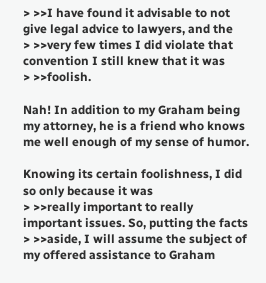> >>I have found it advisable to not give legal advice to lawyers, and the
> >>very few times I did violate that convention I still knew that it was
> >>foolish.

Nah! In addition to my Graham being my attorney, he is a friend who knows
me well enough of my sense of humor.

Knowing its certain foolishness, I did so only because it was
> >>really important to really important issues. So, putting the facts
> >>aside, I will assume the subject of my offered assistance to Graham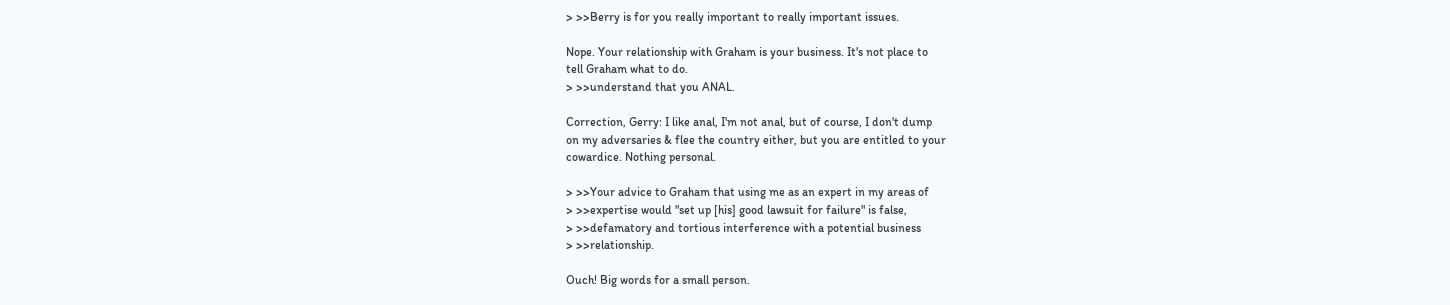> >>Berry is for you really important to really important issues.

Nope. Your relationship with Graham is your business. It's not place to
tell Graham what to do.
> >>understand that you ANAL.

Correction, Gerry: I like anal, I'm not anal, but of course, I don't dump
on my adversaries & flee the country either, but you are entitled to your
cowardice. Nothing personal.

> >>Your advice to Graham that using me as an expert in my areas of
> >>expertise would "set up [his] good lawsuit for failure" is false,
> >>defamatory and tortious interference with a potential business
> >>relationship.

Ouch! Big words for a small person.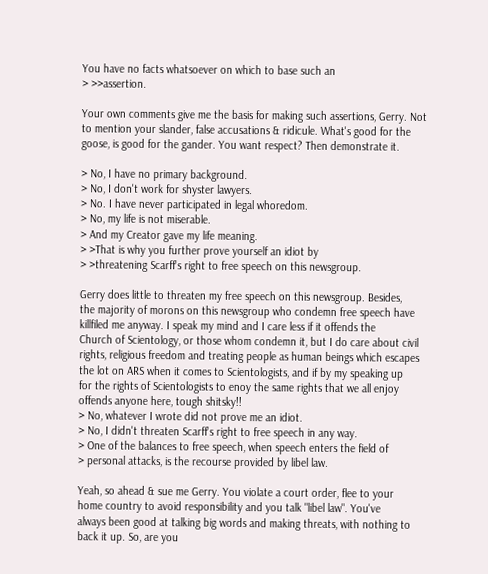You have no facts whatsoever on which to base such an
> >>assertion.

Your own comments give me the basis for making such assertions, Gerry. Not
to mention your slander, false accusations & ridicule. What's good for the
goose, is good for the gander. You want respect? Then demonstrate it.

> No, I have no primary background.
> No, I don't work for shyster lawyers.
> No. I have never participated in legal whoredom.
> No, my life is not miserable.
> And my Creator gave my life meaning.
> >That is why you further prove yourself an idiot by
> >threatening Scarff's right to free speech on this newsgroup.

Gerry does little to threaten my free speech on this newsgroup. Besides,
the majority of morons on this newsgroup who condemn free speech have
killfiled me anyway. I speak my mind and I care less if it offends the
Church of Scientology, or those whom condemn it, but I do care about civil
rights, religious freedom and treating people as human beings which escapes
the lot on ARS when it comes to Scientologists, and if by my speaking up
for the rights of Scientologists to enoy the same rights that we all enjoy
offends anyone here, tough shitsky!!
> No, whatever I wrote did not prove me an idiot.
> No, I didn't threaten Scarff's right to free speech in any way.
> One of the balances to free speech, when speech enters the field of
> personal attacks, is the recourse provided by libel law.

Yeah, so ahead & sue me Gerry. You violate a court order, flee to your
home country to avoid responsibility and you talk "libel law". You've
always been good at talking big words and making threats, with nothing to
back it up. So, are you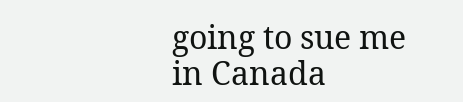going to sue me in Canada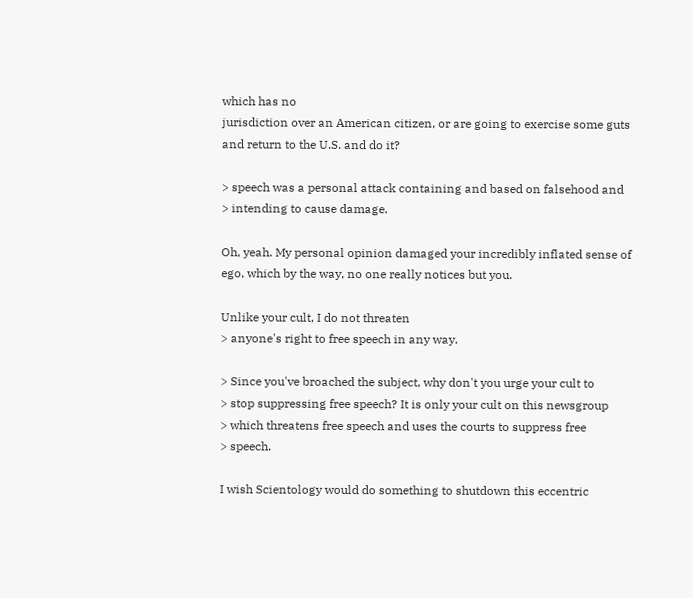which has no
jurisdiction over an American citizen, or are going to exercise some guts
and return to the U.S. and do it?

> speech was a personal attack containing and based on falsehood and
> intending to cause damage.

Oh, yeah. My personal opinion damaged your incredibly inflated sense of
ego, which by the way, no one really notices but you.

Unlike your cult, I do not threaten
> anyone's right to free speech in any way.

> Since you've broached the subject, why don't you urge your cult to
> stop suppressing free speech? It is only your cult on this newsgroup
> which threatens free speech and uses the courts to suppress free
> speech.

I wish Scientology would do something to shutdown this eccentric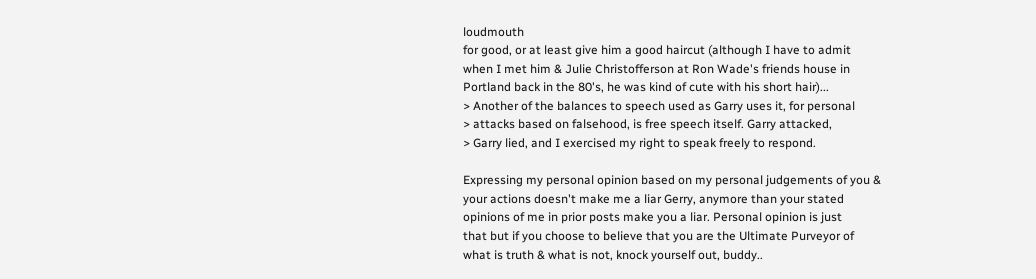loudmouth
for good, or at least give him a good haircut (although I have to admit
when I met him & Julie Christofferson at Ron Wade's friends house in
Portland back in the 80's, he was kind of cute with his short hair)...
> Another of the balances to speech used as Garry uses it, for personal
> attacks based on falsehood, is free speech itself. Garry attacked,
> Garry lied, and I exercised my right to speak freely to respond.

Expressing my personal opinion based on my personal judgements of you &
your actions doesn't make me a liar Gerry, anymore than your stated
opinions of me in prior posts make you a liar. Personal opinion is just
that but if you choose to believe that you are the Ultimate Purveyor of
what is truth & what is not, knock yourself out, buddy..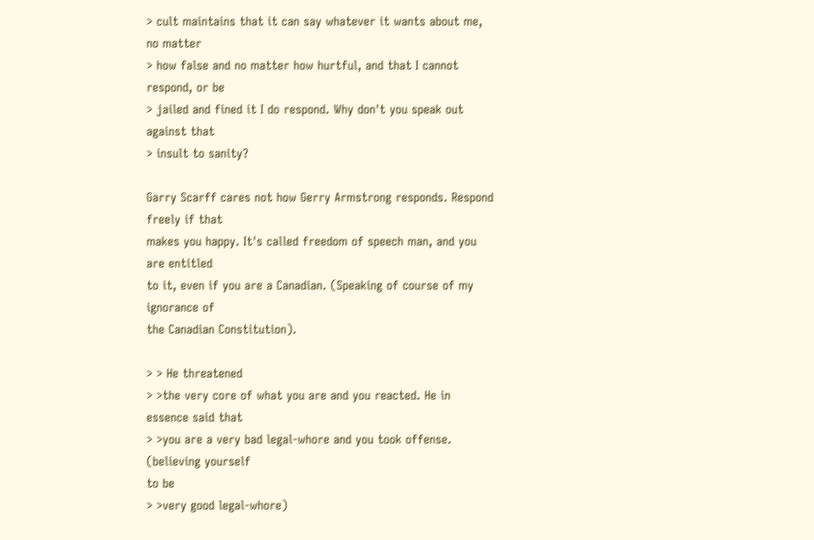> cult maintains that it can say whatever it wants about me, no matter
> how false and no matter how hurtful, and that I cannot respond, or be
> jailed and fined it I do respond. Why don't you speak out against that
> insult to sanity?

Garry Scarff cares not how Gerry Armstrong responds. Respond freely if that
makes you happy. It's called freedom of speech man, and you are entitled
to it, even if you are a Canadian. (Speaking of course of my ignorance of
the Canadian Constitution).

> > He threatened
> >the very core of what you are and you reacted. He in essence said that
> >you are a very bad legal-whore and you took offense. (believing yourself
to be
> >very good legal-whore)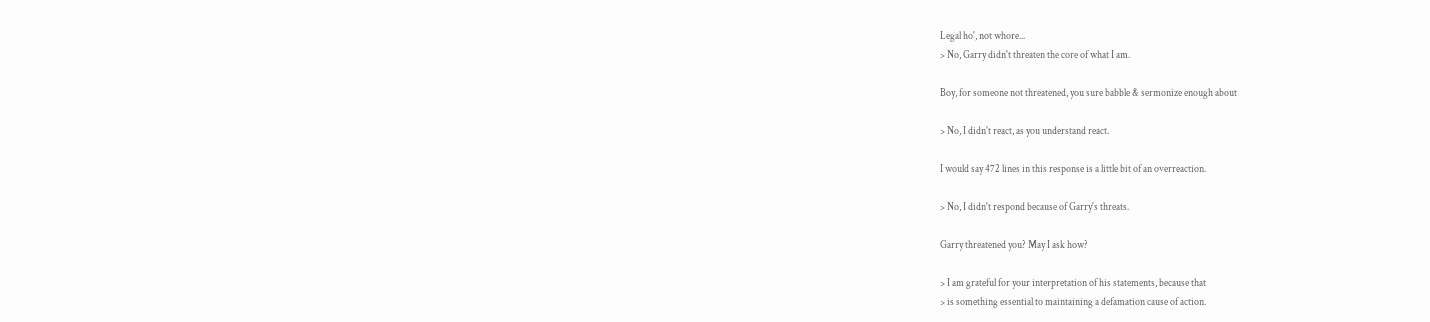Legal ho', not whore...
> No, Garry didn't threaten the core of what I am.

Boy, for someone not threatened, you sure babble & sermonize enough about

> No, I didn't react, as you understand react.

I would say 472 lines in this response is a little bit of an overreaction.

> No, I didn't respond because of Garry's threats.

Garry threatened you? May I ask how?

> I am grateful for your interpretation of his statements, because that
> is something essential to maintaining a defamation cause of action.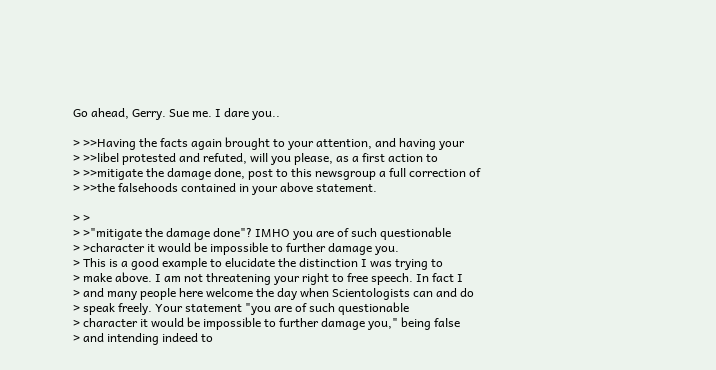Go ahead, Gerry. Sue me. I dare you..

> >>Having the facts again brought to your attention, and having your
> >>libel protested and refuted, will you please, as a first action to
> >>mitigate the damage done, post to this newsgroup a full correction of
> >>the falsehoods contained in your above statement.

> >
> >"mitigate the damage done"? IMHO you are of such questionable
> >character it would be impossible to further damage you.
> This is a good example to elucidate the distinction I was trying to
> make above. I am not threatening your right to free speech. In fact I
> and many people here welcome the day when Scientologists can and do
> speak freely. Your statement "you are of such questionable
> character it would be impossible to further damage you," being false
> and intending indeed to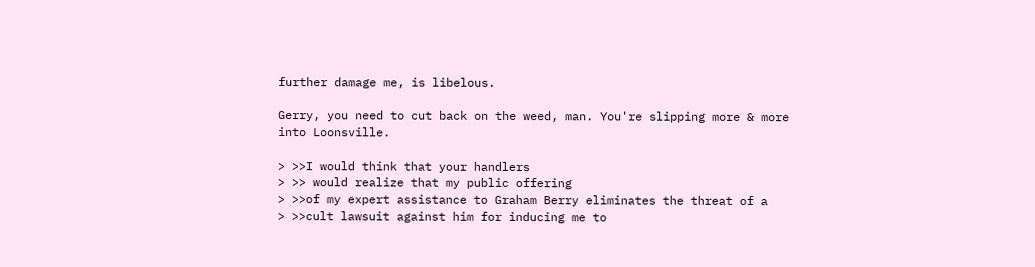further damage me, is libelous.

Gerry, you need to cut back on the weed, man. You're slipping more & more
into Loonsville.

> >>I would think that your handlers
> >> would realize that my public offering
> >>of my expert assistance to Graham Berry eliminates the threat of a
> >>cult lawsuit against him for inducing me to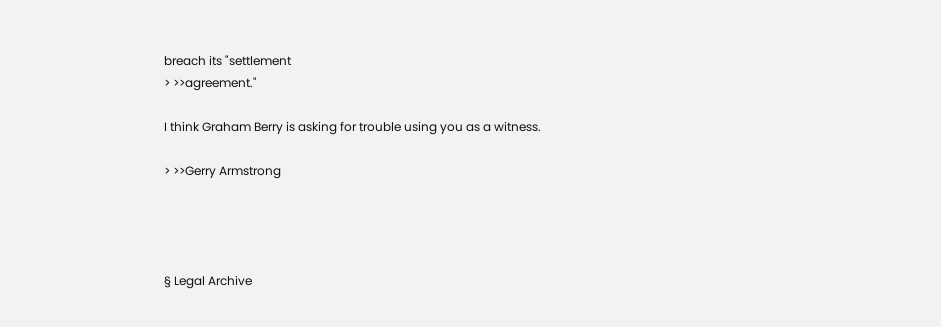breach its "settlement
> >>agreement."

I think Graham Berry is asking for trouble using you as a witness.

> >>Gerry Armstrong




§ Legal Archive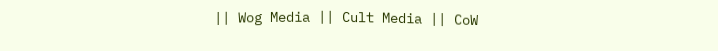|| Wog Media || Cult Media || CoW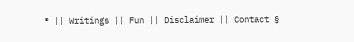® || Writings || Fun || Disclaimer || Contact §